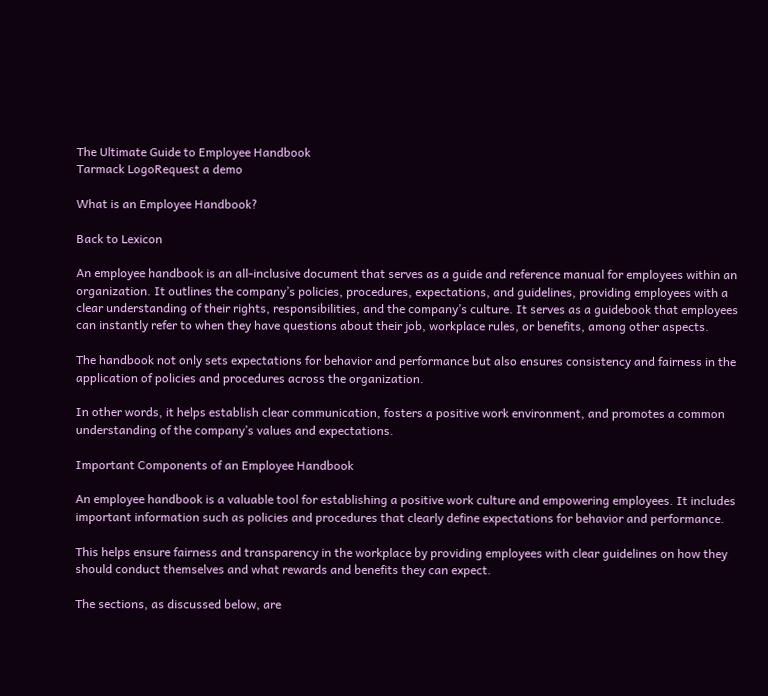The Ultimate Guide to Employee Handbook
Tarmack LogoRequest a demo

What is an Employee Handbook?

Back to Lexicon

An employee handbook is an all-inclusive document that serves as a guide and reference manual for employees within an organization. It outlines the company’s policies, procedures, expectations, and guidelines, providing employees with a clear understanding of their rights, responsibilities, and the company’s culture. It serves as a guidebook that employees can instantly refer to when they have questions about their job, workplace rules, or benefits, among other aspects.

The handbook not only sets expectations for behavior and performance but also ensures consistency and fairness in the application of policies and procedures across the organization.

In other words, it helps establish clear communication, fosters a positive work environment, and promotes a common understanding of the company’s values and expectations.

Important Components of an Employee Handbook

An employee handbook is a valuable tool for establishing a positive work culture and empowering employees. It includes important information such as policies and procedures that clearly define expectations for behavior and performance.

This helps ensure fairness and transparency in the workplace by providing employees with clear guidelines on how they should conduct themselves and what rewards and benefits they can expect.

The sections, as discussed below, are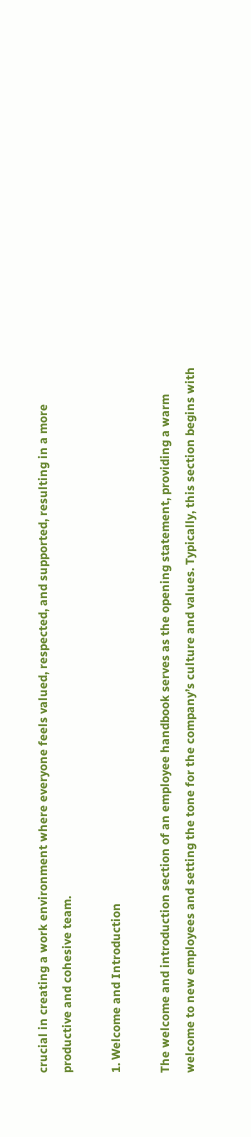crucial in creating a work environment where everyone feels valued, respected, and supported, resulting in a more productive and cohesive team.

1. Welcome and Introduction

The welcome and introduction section of an employee handbook serves as the opening statement, providing a warm welcome to new employees and setting the tone for the company’s culture and values. Typically, this section begins with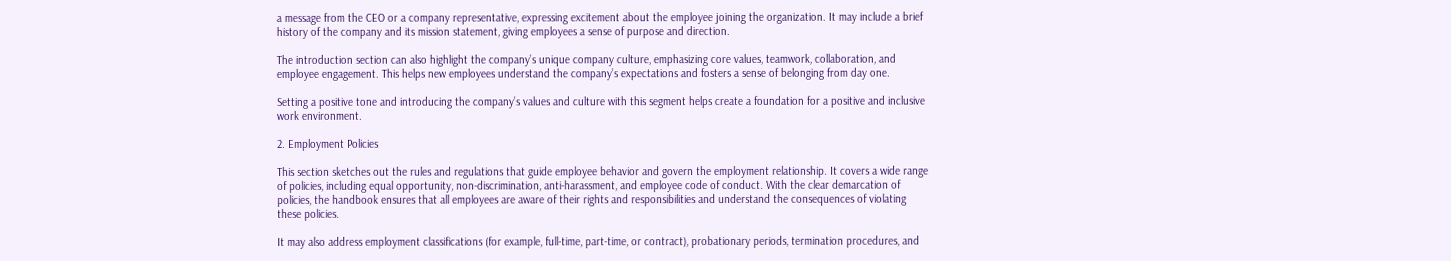a message from the CEO or a company representative, expressing excitement about the employee joining the organization. It may include a brief history of the company and its mission statement, giving employees a sense of purpose and direction.

The introduction section can also highlight the company’s unique company culture, emphasizing core values, teamwork, collaboration, and employee engagement. This helps new employees understand the company’s expectations and fosters a sense of belonging from day one.

Setting a positive tone and introducing the company’s values and culture with this segment helps create a foundation for a positive and inclusive work environment.

2. Employment Policies

This section sketches out the rules and regulations that guide employee behavior and govern the employment relationship. It covers a wide range of policies, including equal opportunity, non-discrimination, anti-harassment, and employee code of conduct. With the clear demarcation of policies, the handbook ensures that all employees are aware of their rights and responsibilities and understand the consequences of violating these policies.

It may also address employment classifications (for example, full-time, part-time, or contract), probationary periods, termination procedures, and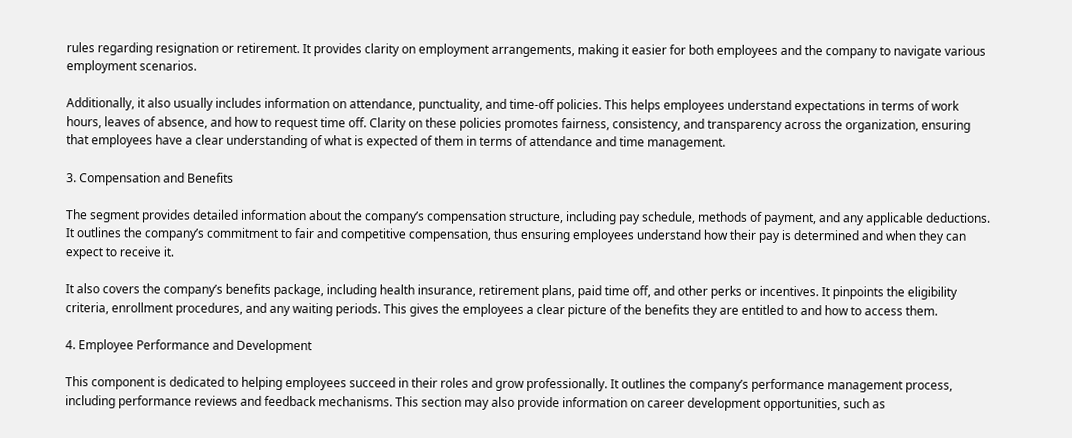rules regarding resignation or retirement. It provides clarity on employment arrangements, making it easier for both employees and the company to navigate various employment scenarios.

Additionally, it also usually includes information on attendance, punctuality, and time-off policies. This helps employees understand expectations in terms of work hours, leaves of absence, and how to request time off. Clarity on these policies promotes fairness, consistency, and transparency across the organization, ensuring that employees have a clear understanding of what is expected of them in terms of attendance and time management.

3. Compensation and Benefits

The segment provides detailed information about the company’s compensation structure, including pay schedule, methods of payment, and any applicable deductions. It outlines the company’s commitment to fair and competitive compensation, thus ensuring employees understand how their pay is determined and when they can expect to receive it.

It also covers the company’s benefits package, including health insurance, retirement plans, paid time off, and other perks or incentives. It pinpoints the eligibility criteria, enrollment procedures, and any waiting periods. This gives the employees a clear picture of the benefits they are entitled to and how to access them.

4. Employee Performance and Development

This component is dedicated to helping employees succeed in their roles and grow professionally. It outlines the company’s performance management process, including performance reviews and feedback mechanisms. This section may also provide information on career development opportunities, such as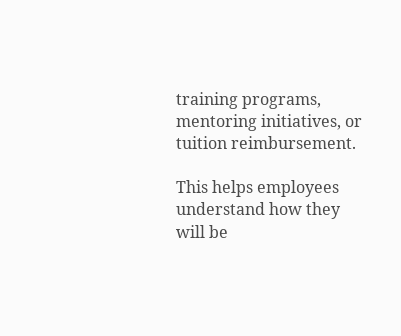training programs, mentoring initiatives, or tuition reimbursement.

This helps employees understand how they will be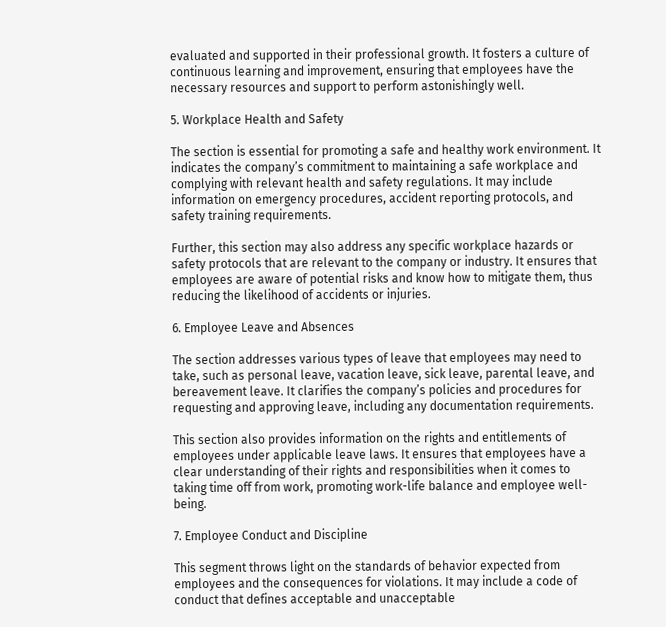evaluated and supported in their professional growth. It fosters a culture of continuous learning and improvement, ensuring that employees have the necessary resources and support to perform astonishingly well.

5. Workplace Health and Safety

The section is essential for promoting a safe and healthy work environment. It indicates the company’s commitment to maintaining a safe workplace and complying with relevant health and safety regulations. It may include information on emergency procedures, accident reporting protocols, and safety training requirements.

Further, this section may also address any specific workplace hazards or safety protocols that are relevant to the company or industry. It ensures that employees are aware of potential risks and know how to mitigate them, thus reducing the likelihood of accidents or injuries.

6. Employee Leave and Absences

The section addresses various types of leave that employees may need to take, such as personal leave, vacation leave, sick leave, parental leave, and bereavement leave. It clarifies the company’s policies and procedures for requesting and approving leave, including any documentation requirements.

This section also provides information on the rights and entitlements of employees under applicable leave laws. It ensures that employees have a clear understanding of their rights and responsibilities when it comes to taking time off from work, promoting work-life balance and employee well-being.

7. Employee Conduct and Discipline

This segment throws light on the standards of behavior expected from employees and the consequences for violations. It may include a code of conduct that defines acceptable and unacceptable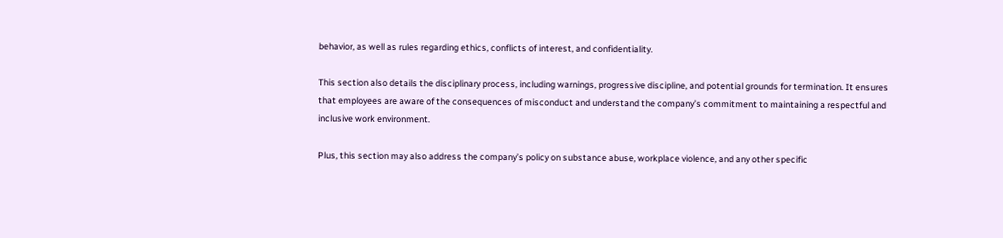behavior, as well as rules regarding ethics, conflicts of interest, and confidentiality.

This section also details the disciplinary process, including warnings, progressive discipline, and potential grounds for termination. It ensures that employees are aware of the consequences of misconduct and understand the company’s commitment to maintaining a respectful and inclusive work environment.

Plus, this section may also address the company’s policy on substance abuse, workplace violence, and any other specific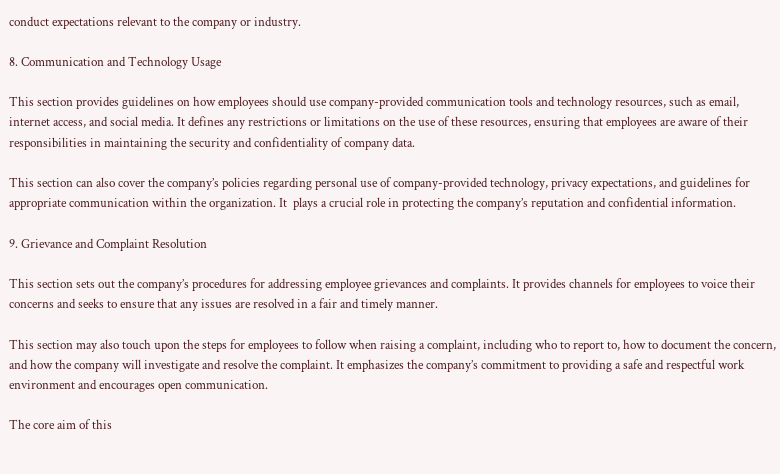conduct expectations relevant to the company or industry.

8. Communication and Technology Usage

This section provides guidelines on how employees should use company-provided communication tools and technology resources, such as email, internet access, and social media. It defines any restrictions or limitations on the use of these resources, ensuring that employees are aware of their responsibilities in maintaining the security and confidentiality of company data.

This section can also cover the company’s policies regarding personal use of company-provided technology, privacy expectations, and guidelines for appropriate communication within the organization. It  plays a crucial role in protecting the company’s reputation and confidential information.

9. Grievance and Complaint Resolution

This section sets out the company’s procedures for addressing employee grievances and complaints. It provides channels for employees to voice their concerns and seeks to ensure that any issues are resolved in a fair and timely manner.

This section may also touch upon the steps for employees to follow when raising a complaint, including who to report to, how to document the concern, and how the company will investigate and resolve the complaint. It emphasizes the company’s commitment to providing a safe and respectful work environment and encourages open communication.

The core aim of this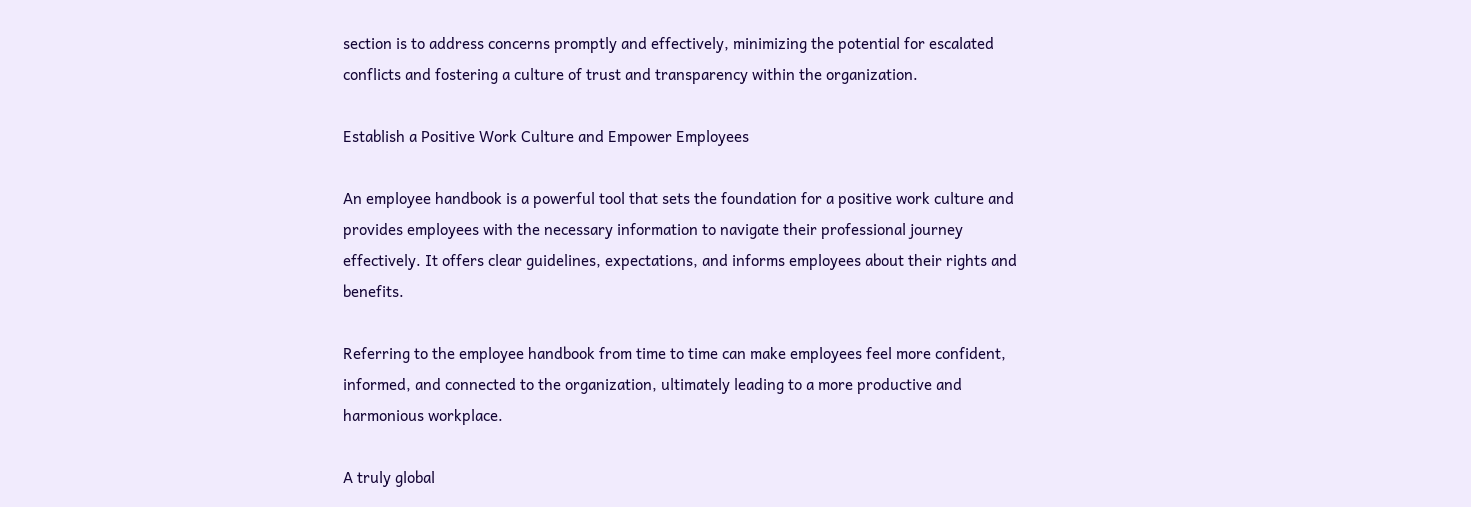section is to address concerns promptly and effectively, minimizing the potential for escalated conflicts and fostering a culture of trust and transparency within the organization.

Establish a Positive Work Culture and Empower Employees

An employee handbook is a powerful tool that sets the foundation for a positive work culture and provides employees with the necessary information to navigate their professional journey effectively. It offers clear guidelines, expectations, and informs employees about their rights and benefits.

Referring to the employee handbook from time to time can make employees feel more confident, informed, and connected to the organization, ultimately leading to a more productive and harmonious workplace.

A truly global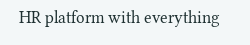HR platform with everything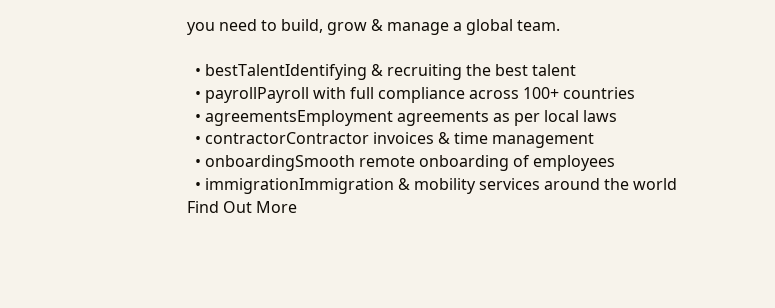you need to build, grow & manage a global team.

  • bestTalentIdentifying & recruiting the best talent
  • payrollPayroll with full compliance across 100+ countries
  • agreementsEmployment agreements as per local laws
  • contractorContractor invoices & time management
  • onboardingSmooth remote onboarding of employees
  • immigrationImmigration & mobility services around the world
Find Out More